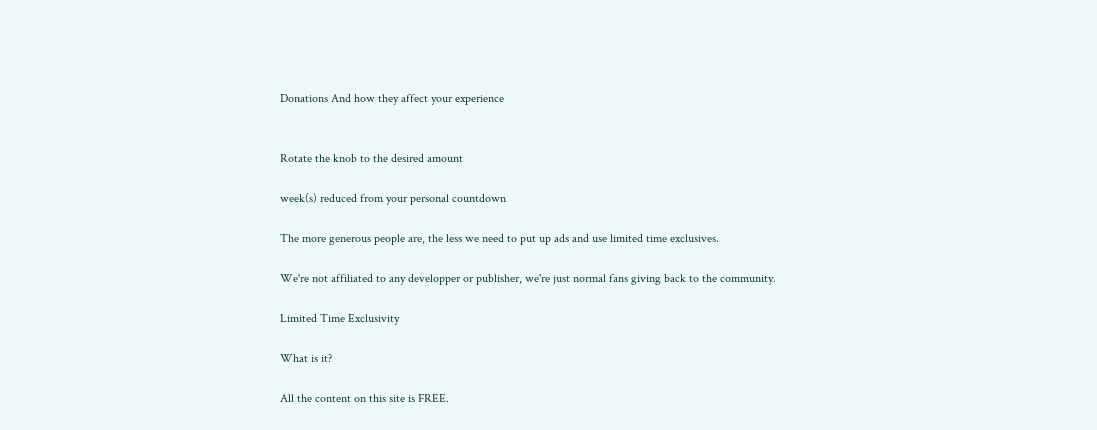Donations And how they affect your experience


Rotate the knob to the desired amount

week(s) reduced from your personal countdown

The more generous people are, the less we need to put up ads and use limited time exclusives.

We're not affiliated to any developper or publisher, we're just normal fans giving back to the community.

Limited Time Exclusivity

What is it?

All the content on this site is FREE.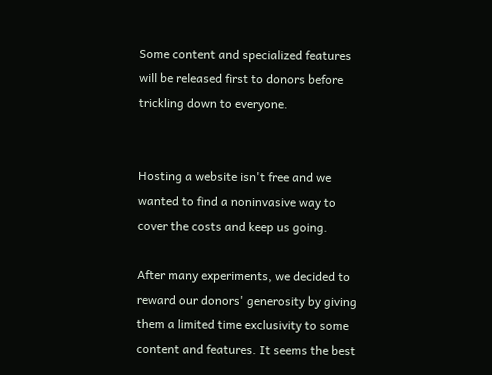Some content and specialized features will be released first to donors before trickling down to everyone.


Hosting a website isn't free and we wanted to find a noninvasive way to cover the costs and keep us going.

After many experiments, we decided to reward our donors' generosity by giving them a limited time exclusivity to some content and features. It seems the best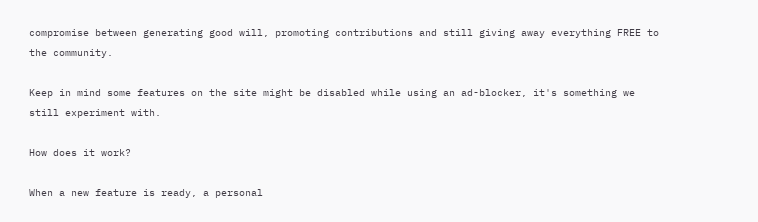compromise between generating good will, promoting contributions and still giving away everything FREE to the community.

Keep in mind some features on the site might be disabled while using an ad-blocker, it's something we still experiment with.

How does it work?

When a new feature is ready, a personal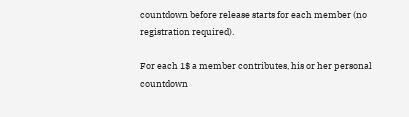countdown before release starts for each member (no registration required).

For each 1$ a member contributes, his or her personal countdown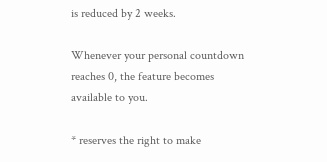is reduced by 2 weeks.

Whenever your personal countdown reaches 0, the feature becomes available to you.

* reserves the right to make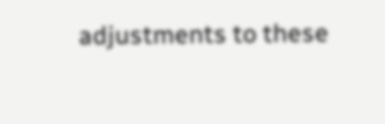adjustments to these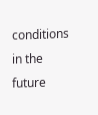conditions in the future